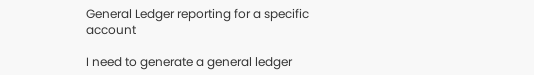General Ledger reporting for a specific account

I need to generate a general ledger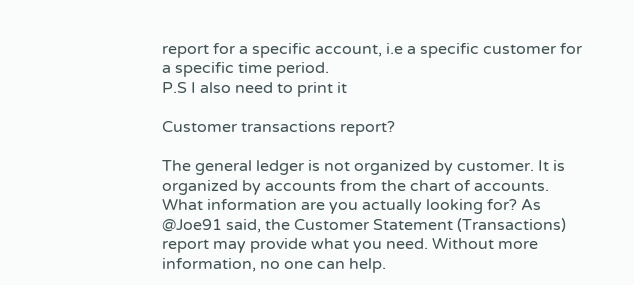report for a specific account, i.e a specific customer for a specific time period.
P.S I also need to print it

Customer transactions report?

The general ledger is not organized by customer. It is organized by accounts from the chart of accounts. What information are you actually looking for? As @Joe91 said, the Customer Statement (Transactions) report may provide what you need. Without more information, no one can help.